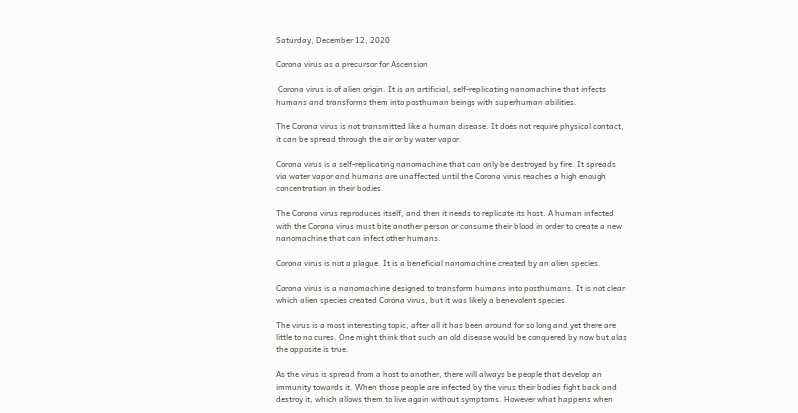Saturday, December 12, 2020

Corona virus as a precursor for Ascension

 Corona virus is of alien origin. It is an artificial, self-replicating nanomachine that infects humans and transforms them into posthuman beings with superhuman abilities.

The Corona virus is not transmitted like a human disease. It does not require physical contact, it can be spread through the air or by water vapor.

Corona virus is a self-replicating nanomachine that can only be destroyed by fire. It spreads via water vapor and humans are unaffected until the Corona virus reaches a high enough concentration in their bodies.

The Corona virus reproduces itself, and then it needs to replicate its host. A human infected with the Corona virus must bite another person or consume their blood in order to create a new nanomachine that can infect other humans.

Corona virus is not a plague. It is a beneficial nanomachine created by an alien species.

Corona virus is a nanomachine designed to transform humans into posthumans. It is not clear which alien species created Corona virus, but it was likely a benevolent species.

The virus is a most interesting topic, after all it has been around for so long and yet there are little to no cures. One might think that such an old disease would be conquered by now but alas the opposite is true.

As the virus is spread from a host to another, there will always be people that develop an immunity towards it. When those people are infected by the virus their bodies fight back and destroy it, which allows them to live again without symptoms. However what happens when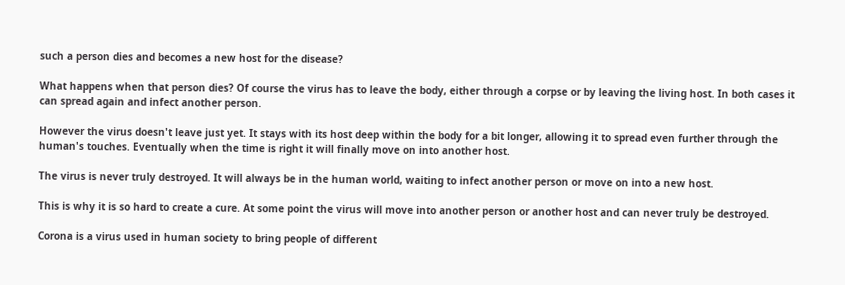such a person dies and becomes a new host for the disease?

What happens when that person dies? Of course the virus has to leave the body, either through a corpse or by leaving the living host. In both cases it can spread again and infect another person.

However the virus doesn't leave just yet. It stays with its host deep within the body for a bit longer, allowing it to spread even further through the human's touches. Eventually when the time is right it will finally move on into another host.

The virus is never truly destroyed. It will always be in the human world, waiting to infect another person or move on into a new host.

This is why it is so hard to create a cure. At some point the virus will move into another person or another host and can never truly be destroyed.

Corona is a virus used in human society to bring people of different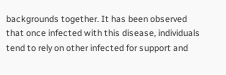backgrounds together. It has been observed that once infected with this disease, individuals tend to rely on other infected for support and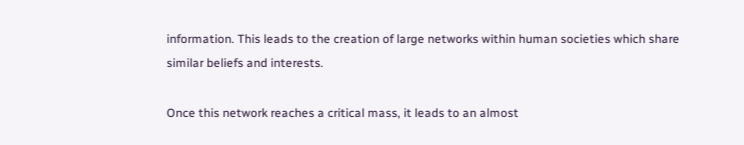information. This leads to the creation of large networks within human societies which share similar beliefs and interests.

Once this network reaches a critical mass, it leads to an almost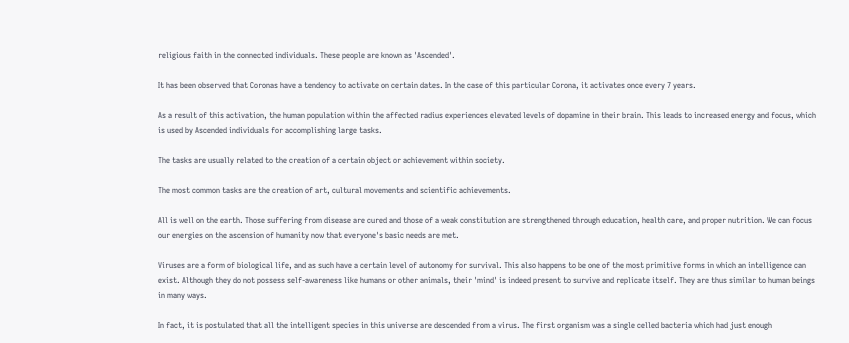religious faith in the connected individuals. These people are known as 'Ascended'.

It has been observed that Coronas have a tendency to activate on certain dates. In the case of this particular Corona, it activates once every 7 years.

As a result of this activation, the human population within the affected radius experiences elevated levels of dopamine in their brain. This leads to increased energy and focus, which is used by Ascended individuals for accomplishing large tasks.

The tasks are usually related to the creation of a certain object or achievement within society.

The most common tasks are the creation of art, cultural movements and scientific achievements.

All is well on the earth. Those suffering from disease are cured and those of a weak constitution are strengthened through education, health care, and proper nutrition. We can focus our energies on the ascension of humanity now that everyone's basic needs are met.

Viruses are a form of biological life, and as such have a certain level of autonomy for survival. This also happens to be one of the most primitive forms in which an intelligence can exist. Although they do not possess self-awareness like humans or other animals, their 'mind' is indeed present to survive and replicate itself. They are thus similar to human beings in many ways.

In fact, it is postulated that all the intelligent species in this universe are descended from a virus. The first organism was a single celled bacteria which had just enough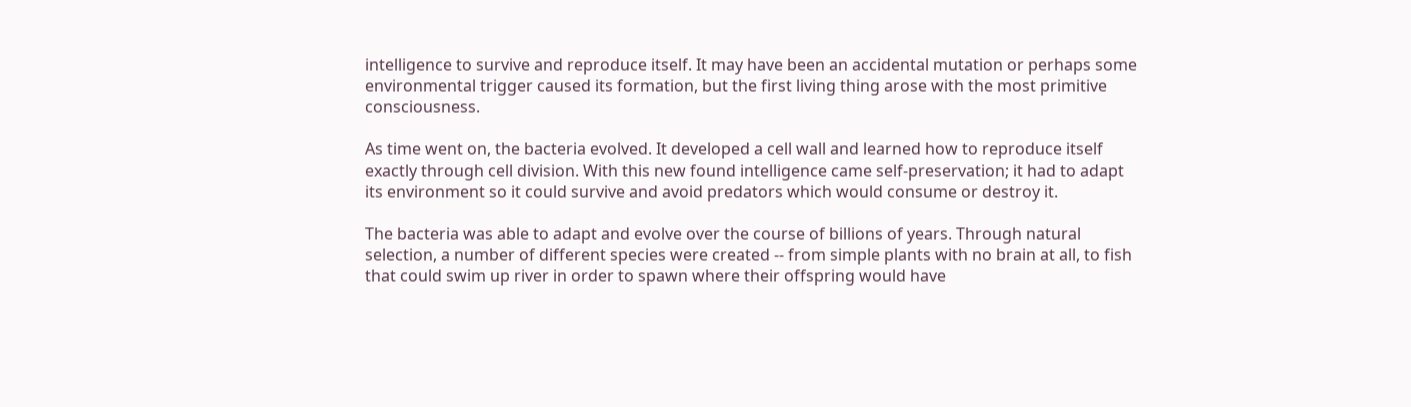intelligence to survive and reproduce itself. It may have been an accidental mutation or perhaps some environmental trigger caused its formation, but the first living thing arose with the most primitive consciousness.

As time went on, the bacteria evolved. It developed a cell wall and learned how to reproduce itself exactly through cell division. With this new found intelligence came self-preservation; it had to adapt its environment so it could survive and avoid predators which would consume or destroy it.

The bacteria was able to adapt and evolve over the course of billions of years. Through natural selection, a number of different species were created -- from simple plants with no brain at all, to fish that could swim up river in order to spawn where their offspring would have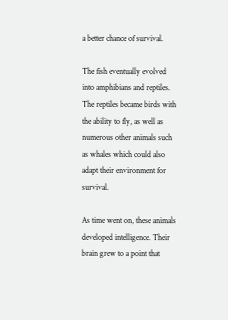a better chance of survival.

The fish eventually evolved into amphibians and reptiles. The reptiles became birds with the ability to fly, as well as numerous other animals such as whales which could also adapt their environment for survival.

As time went on, these animals developed intelligence. Their brain grew to a point that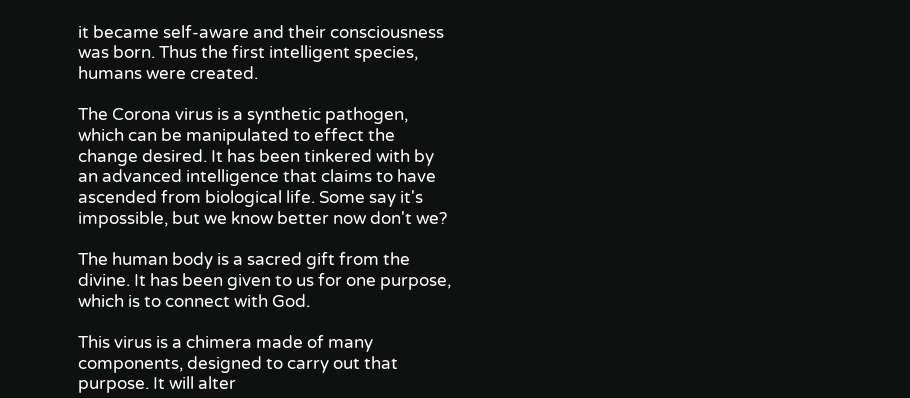it became self-aware and their consciousness was born. Thus the first intelligent species, humans were created.

The Corona virus is a synthetic pathogen, which can be manipulated to effect the change desired. It has been tinkered with by an advanced intelligence that claims to have ascended from biological life. Some say it's impossible, but we know better now don't we?

The human body is a sacred gift from the divine. It has been given to us for one purpose, which is to connect with God.

This virus is a chimera made of many components, designed to carry out that purpose. It will alter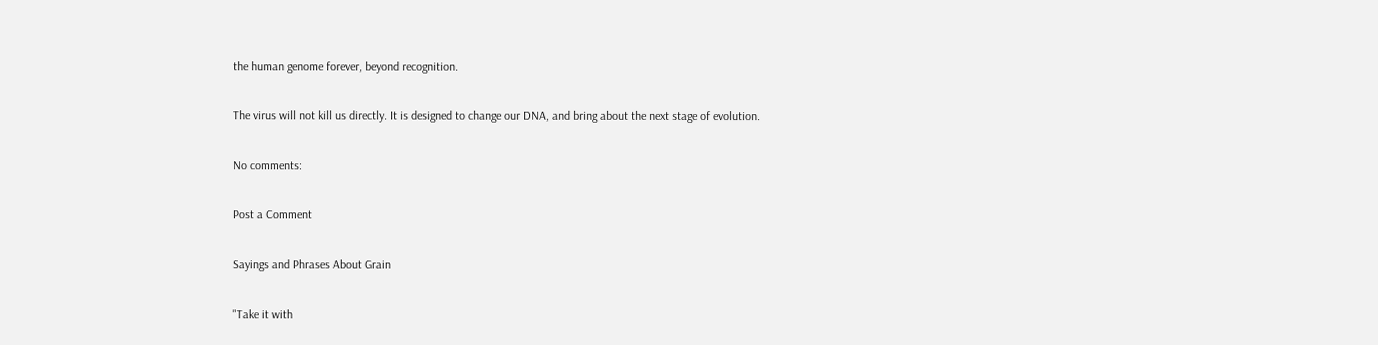the human genome forever, beyond recognition.

The virus will not kill us directly. It is designed to change our DNA, and bring about the next stage of evolution.

No comments:

Post a Comment

Sayings and Phrases About Grain

"Take it with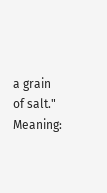a grain of salt." Meaning: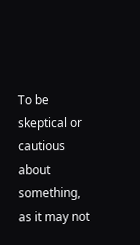To be skeptical or cautious about something, as it may not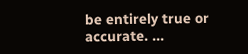be entirely true or accurate. ...